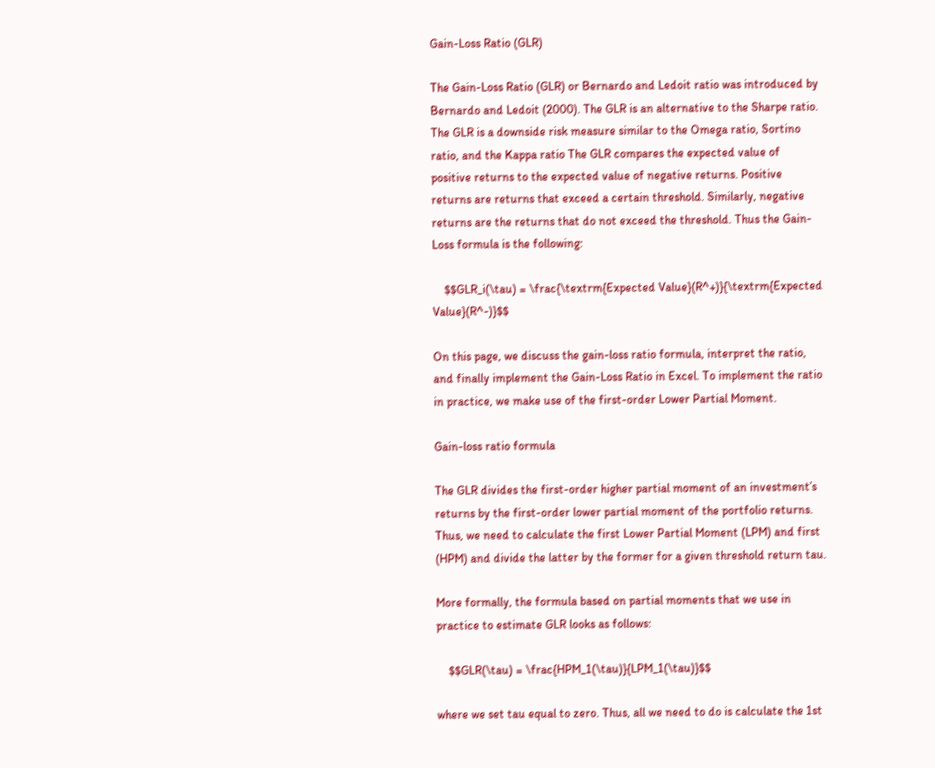Gain-Loss Ratio (GLR)

The Gain-Loss Ratio (GLR) or Bernardo and Ledoit ratio was introduced by Bernardo and Ledoit (2000). The GLR is an alternative to the Sharpe ratio. The GLR is a downside risk measure similar to the Omega ratio, Sortino ratio, and the Kappa ratio The GLR compares the expected value of positive returns to the expected value of negative returns. Positive returns are returns that exceed a certain threshold. Similarly, negative returns are the returns that do not exceed the threshold. Thus the Gain-Loss formula is the following:

    $$GLR_i(\tau) = \frac{\textrm{Expected Value}(R^+)}{\textrm{Expected Value}(R^-)}$$

On this page, we discuss the gain-loss ratio formula, interpret the ratio, and finally implement the Gain-Loss Ratio in Excel. To implement the ratio in practice, we make use of the first-order Lower Partial Moment.

Gain-loss ratio formula

The GLR divides the first-order higher partial moment of an investment’s returns by the first-order lower partial moment of the portfolio returns. Thus, we need to calculate the first Lower Partial Moment (LPM) and first (HPM) and divide the latter by the former for a given threshold return tau.

More formally, the formula based on partial moments that we use in practice to estimate GLR looks as follows:

    $$GLR(\tau) = \frac{HPM_1(\tau)}{LPM_1(\tau)}$$

where we set tau equal to zero. Thus, all we need to do is calculate the 1st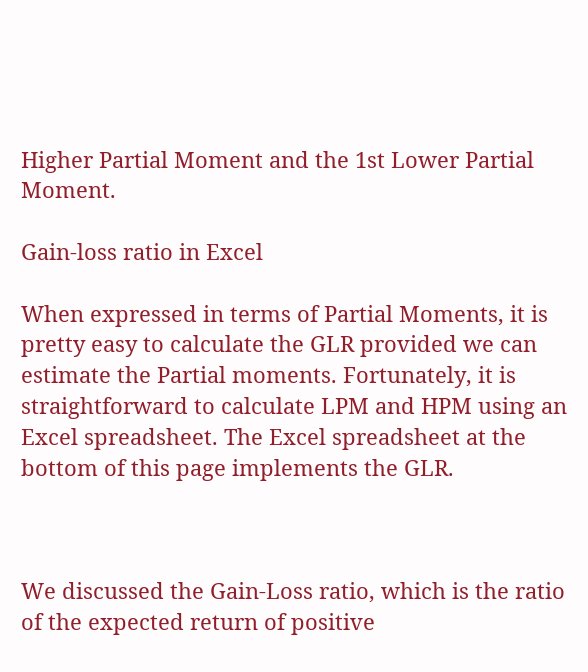Higher Partial Moment and the 1st Lower Partial Moment.

Gain-loss ratio in Excel

When expressed in terms of Partial Moments, it is pretty easy to calculate the GLR provided we can estimate the Partial moments. Fortunately, it is straightforward to calculate LPM and HPM using an Excel spreadsheet. The Excel spreadsheet at the bottom of this page implements the GLR.



We discussed the Gain-Loss ratio, which is the ratio of the expected return of positive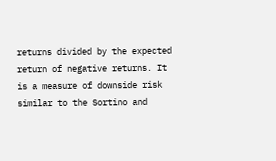returns divided by the expected return of negative returns. It is a measure of downside risk similar to the Sortino and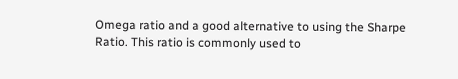Omega ratio and a good alternative to using the Sharpe Ratio. This ratio is commonly used to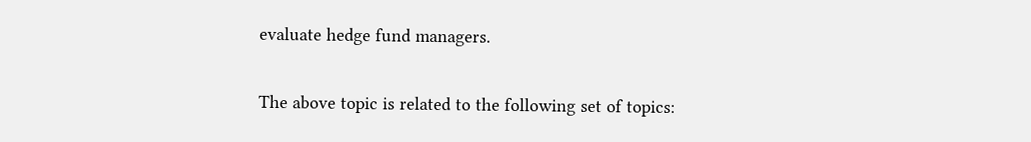evaluate hedge fund managers.

The above topic is related to the following set of topics: